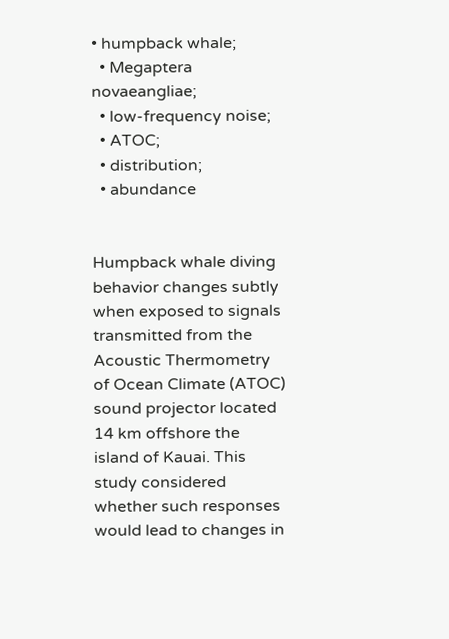• humpback whale;
  • Megaptera novaeangliae;
  • low-frequency noise;
  • ATOC;
  • distribution;
  • abundance


Humpback whale diving behavior changes subtly when exposed to signals transmitted from the Acoustic Thermometry of Ocean Climate (ATOC) sound projector located 14 km offshore the island of Kauai. This study considered whether such responses would lead to changes in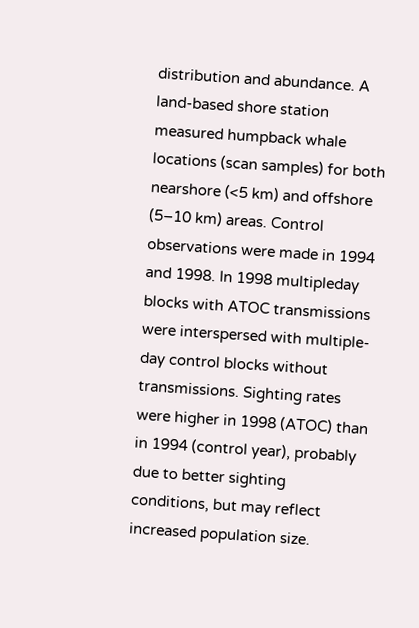distribution and abundance. A land-based shore station measured humpback whale locations (scan samples) for both nearshore (<5 km) and offshore (5–10 km) areas. Control observations were made in 1994 and 1998. In 1998 multipleday blocks with ATOC transmissions were interspersed with multiple-day control blocks without transmissions. Sighting rates were higher in 1998 (ATOC) than in 1994 (control year), probably due to better sighting conditions, but may reflect increased population size.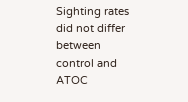Sighting rates did not differ between control and ATOC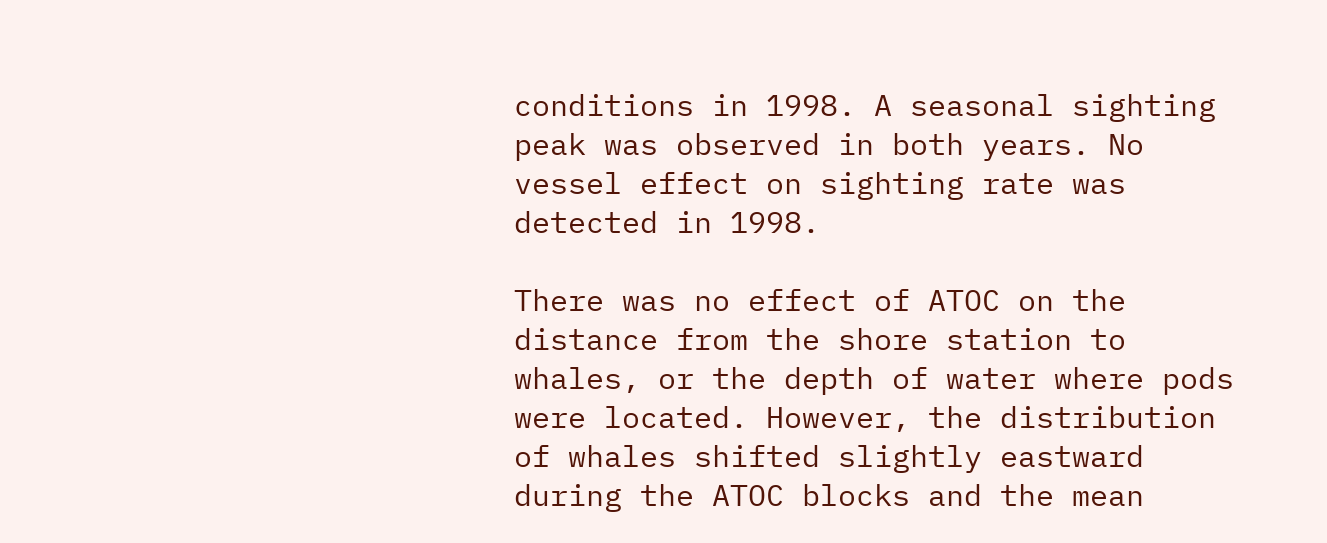conditions in 1998. A seasonal sighting peak was observed in both years. No vessel effect on sighting rate was detected in 1998.

There was no effect of ATOC on the distance from the shore station to whales, or the depth of water where pods were located. However, the distribution of whales shifted slightly eastward during the ATOC blocks and the mean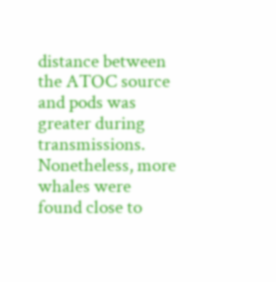distance between the ATOC source and pods was greater during transmissions. Nonetheless, more whales were found close to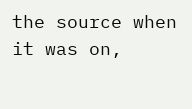the source when it was on,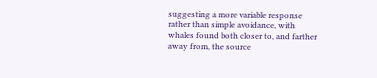suggesting a more variable response rather than simple avoidance, with whales found both closer to, and farther away from, the source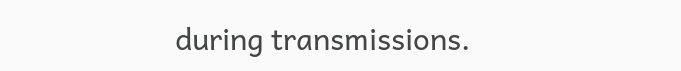during transmissions.